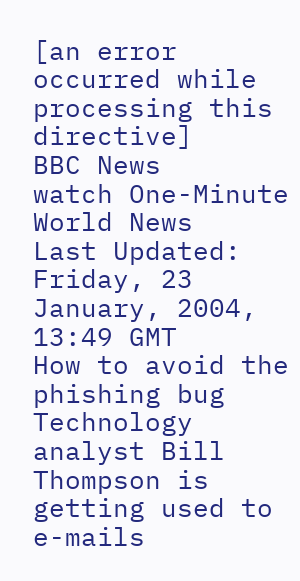[an error occurred while processing this directive]
BBC News
watch One-Minute World News
Last Updated: Friday, 23 January, 2004, 13:49 GMT
How to avoid the phishing bug
Technology analyst Bill Thompson is getting used to e-mails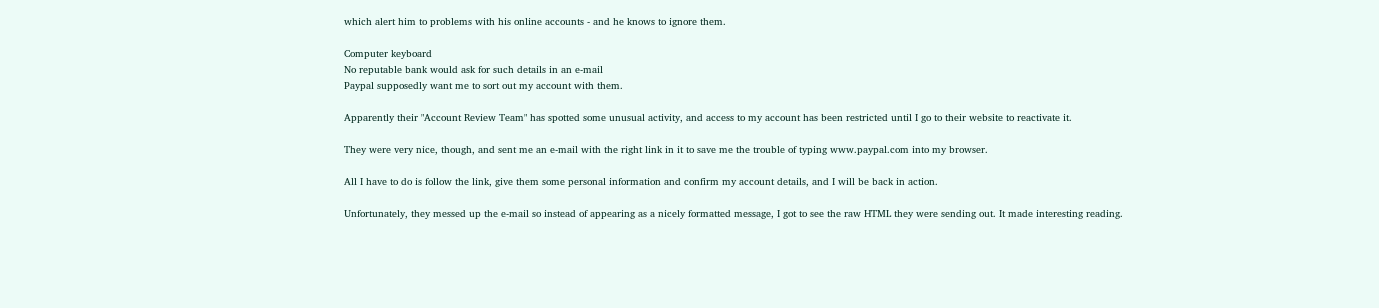which alert him to problems with his online accounts - and he knows to ignore them.

Computer keyboard
No reputable bank would ask for such details in an e-mail
Paypal supposedly want me to sort out my account with them.

Apparently their "Account Review Team" has spotted some unusual activity, and access to my account has been restricted until I go to their website to reactivate it.

They were very nice, though, and sent me an e-mail with the right link in it to save me the trouble of typing www.paypal.com into my browser.

All I have to do is follow the link, give them some personal information and confirm my account details, and I will be back in action.

Unfortunately, they messed up the e-mail so instead of appearing as a nicely formatted message, I got to see the raw HTML they were sending out. It made interesting reading.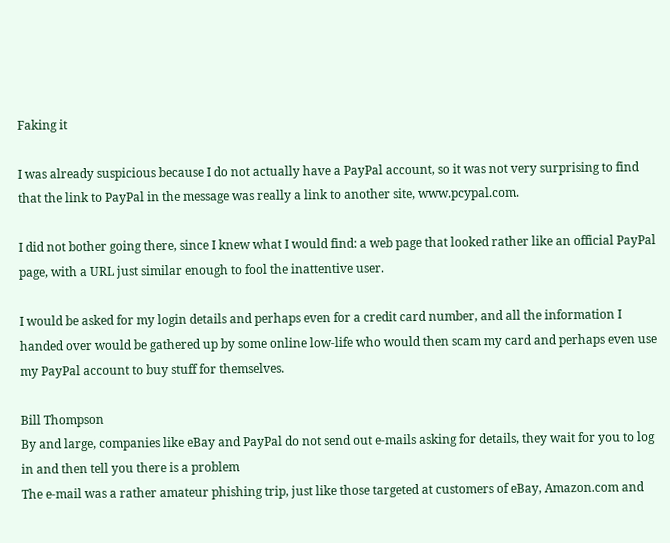Faking it

I was already suspicious because I do not actually have a PayPal account, so it was not very surprising to find that the link to PayPal in the message was really a link to another site, www.pcypal.com.

I did not bother going there, since I knew what I would find: a web page that looked rather like an official PayPal page, with a URL just similar enough to fool the inattentive user.

I would be asked for my login details and perhaps even for a credit card number, and all the information I handed over would be gathered up by some online low-life who would then scam my card and perhaps even use my PayPal account to buy stuff for themselves.

Bill Thompson
By and large, companies like eBay and PayPal do not send out e-mails asking for details, they wait for you to log in and then tell you there is a problem
The e-mail was a rather amateur phishing trip, just like those targeted at customers of eBay, Amazon.com and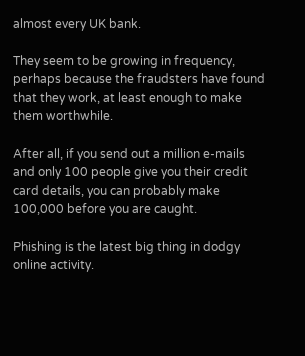almost every UK bank.

They seem to be growing in frequency, perhaps because the fraudsters have found that they work, at least enough to make them worthwhile.

After all, if you send out a million e-mails and only 100 people give you their credit card details, you can probably make 100,000 before you are caught.

Phishing is the latest big thing in dodgy online activity.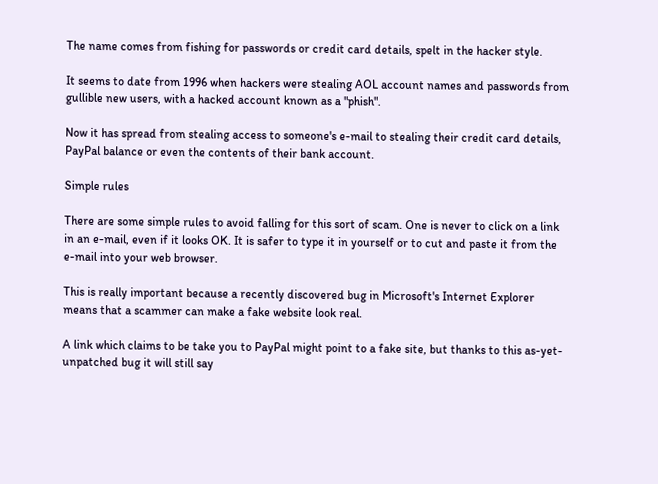The name comes from fishing for passwords or credit card details, spelt in the hacker style.

It seems to date from 1996 when hackers were stealing AOL account names and passwords from gullible new users, with a hacked account known as a "phish".

Now it has spread from stealing access to someone's e-mail to stealing their credit card details, PayPal balance or even the contents of their bank account.

Simple rules

There are some simple rules to avoid falling for this sort of scam. One is never to click on a link in an e-mail, even if it looks OK. It is safer to type it in yourself or to cut and paste it from the e-mail into your web browser.

This is really important because a recently discovered bug in Microsoft's Internet Explorer means that a scammer can make a fake website look real.

A link which claims to be take you to PayPal might point to a fake site, but thanks to this as-yet-unpatched bug it will still say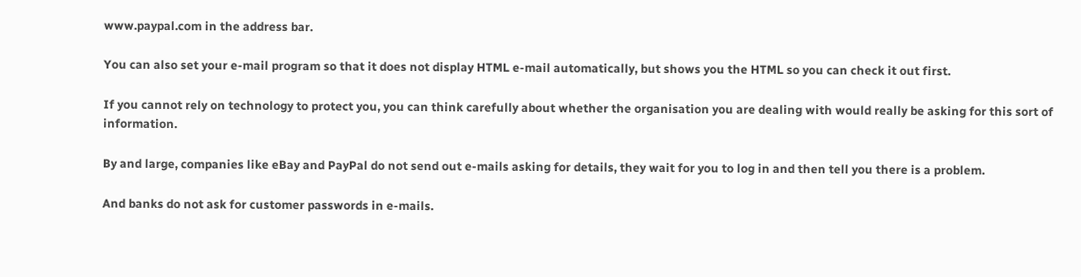www.paypal.com in the address bar.

You can also set your e-mail program so that it does not display HTML e-mail automatically, but shows you the HTML so you can check it out first.

If you cannot rely on technology to protect you, you can think carefully about whether the organisation you are dealing with would really be asking for this sort of information.

By and large, companies like eBay and PayPal do not send out e-mails asking for details, they wait for you to log in and then tell you there is a problem.

And banks do not ask for customer passwords in e-mails.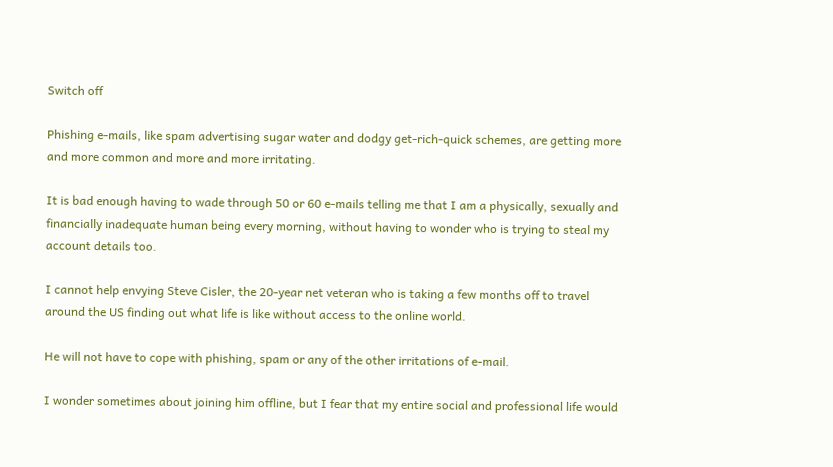Switch off

Phishing e-mails, like spam advertising sugar water and dodgy get-rich-quick schemes, are getting more and more common and more and more irritating.

It is bad enough having to wade through 50 or 60 e-mails telling me that I am a physically, sexually and financially inadequate human being every morning, without having to wonder who is trying to steal my account details too.

I cannot help envying Steve Cisler, the 20-year net veteran who is taking a few months off to travel around the US finding out what life is like without access to the online world.

He will not have to cope with phishing, spam or any of the other irritations of e-mail.

I wonder sometimes about joining him offline, but I fear that my entire social and professional life would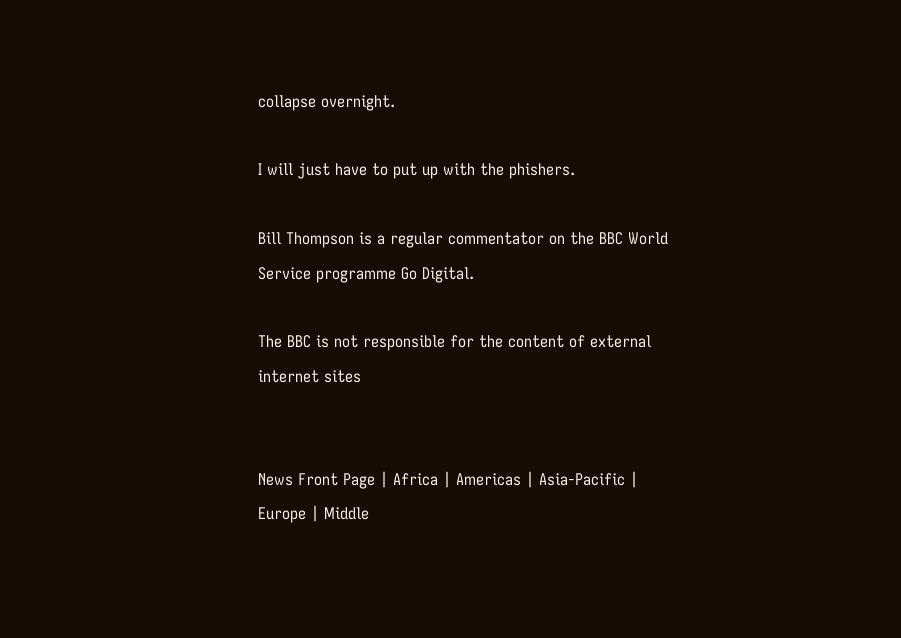collapse overnight.

I will just have to put up with the phishers.

Bill Thompson is a regular commentator on the BBC World Service programme Go Digital.

The BBC is not responsible for the content of external internet sites


News Front Page | Africa | Americas | Asia-Pacific | Europe | Middle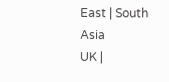East | South Asia
UK |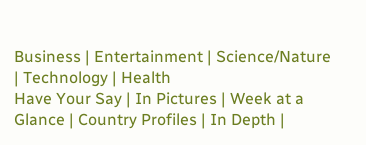Business | Entertainment | Science/Nature | Technology | Health
Have Your Say | In Pictures | Week at a Glance | Country Profiles | In Depth |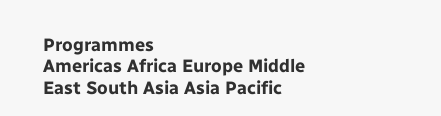Programmes
Americas Africa Europe Middle East South Asia Asia Pacific